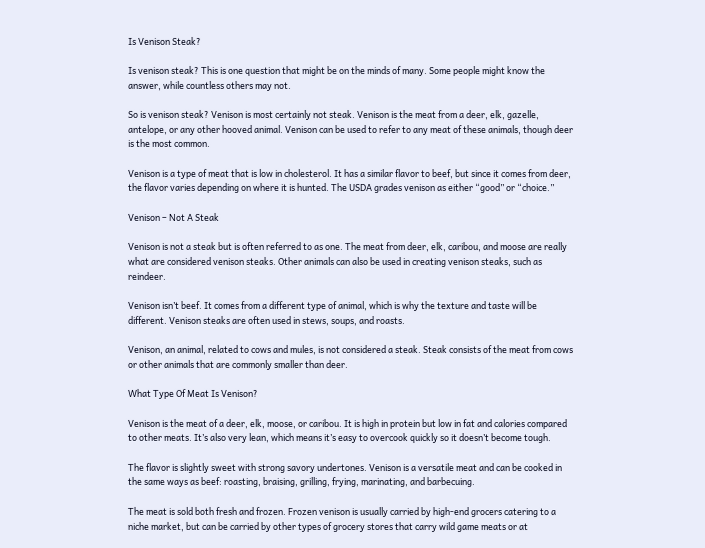Is Venison Steak?

Is venison steak? This is one question that might be on the minds of many. Some people might know the answer, while countless others may not.

So is venison steak? Venison is most certainly not steak. Venison is the meat from a deer, elk, gazelle, antelope, or any other hooved animal. Venison can be used to refer to any meat of these animals, though deer is the most common.

Venison is a type of meat that is low in cholesterol. It has a similar flavor to beef, but since it comes from deer, the flavor varies depending on where it is hunted. The USDA grades venison as either “good” or “choice.”

Venison – Not A Steak

Venison is not a steak but is often referred to as one. The meat from deer, elk, caribou, and moose are really what are considered venison steaks. Other animals can also be used in creating venison steaks, such as reindeer.

Venison isn’t beef. It comes from a different type of animal, which is why the texture and taste will be different. Venison steaks are often used in stews, soups, and roasts.

Venison, an animal, related to cows and mules, is not considered a steak. Steak consists of the meat from cows or other animals that are commonly smaller than deer.

What Type Of Meat Is Venison?

Venison is the meat of a deer, elk, moose, or caribou. It is high in protein but low in fat and calories compared to other meats. It’s also very lean, which means it’s easy to overcook quickly so it doesn’t become tough.

The flavor is slightly sweet with strong savory undertones. Venison is a versatile meat and can be cooked in the same ways as beef: roasting, braising, grilling, frying, marinating, and barbecuing.

The meat is sold both fresh and frozen. Frozen venison is usually carried by high-end grocers catering to a niche market, but can be carried by other types of grocery stores that carry wild game meats or at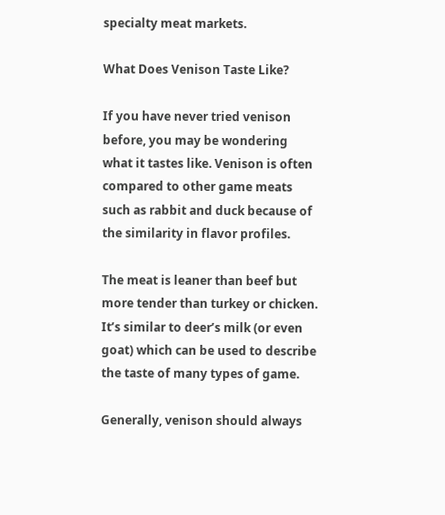specialty meat markets.

What Does Venison Taste Like?

If you have never tried venison before, you may be wondering what it tastes like. Venison is often compared to other game meats such as rabbit and duck because of the similarity in flavor profiles.

The meat is leaner than beef but more tender than turkey or chicken. It’s similar to deer’s milk (or even goat) which can be used to describe the taste of many types of game.

Generally, venison should always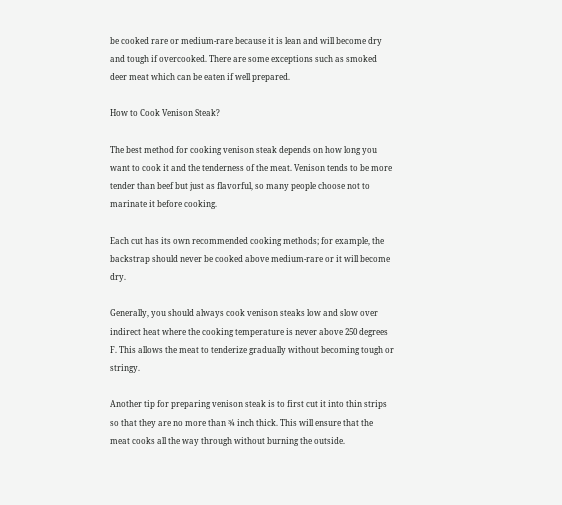be cooked rare or medium-rare because it is lean and will become dry and tough if overcooked. There are some exceptions such as smoked deer meat which can be eaten if well prepared.

How to Cook Venison Steak?

The best method for cooking venison steak depends on how long you want to cook it and the tenderness of the meat. Venison tends to be more tender than beef but just as flavorful, so many people choose not to marinate it before cooking.

Each cut has its own recommended cooking methods; for example, the backstrap should never be cooked above medium-rare or it will become dry.

Generally, you should always cook venison steaks low and slow over indirect heat where the cooking temperature is never above 250 degrees F. This allows the meat to tenderize gradually without becoming tough or stringy.

Another tip for preparing venison steak is to first cut it into thin strips so that they are no more than ¾ inch thick. This will ensure that the meat cooks all the way through without burning the outside.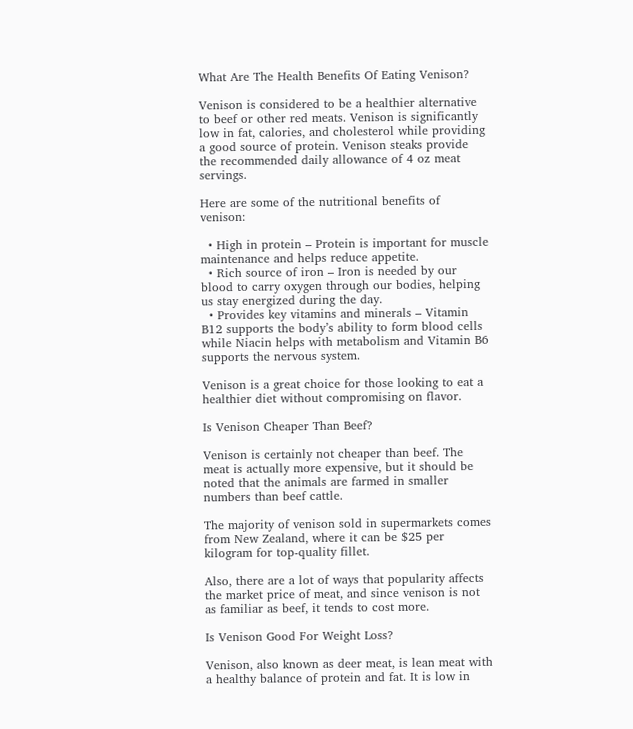What Are The Health Benefits Of Eating Venison?

Venison is considered to be a healthier alternative to beef or other red meats. Venison is significantly low in fat, calories, and cholesterol while providing a good source of protein. Venison steaks provide the recommended daily allowance of 4 oz meat servings.

Here are some of the nutritional benefits of venison:

  • High in protein – Protein is important for muscle maintenance and helps reduce appetite.
  • Rich source of iron – Iron is needed by our blood to carry oxygen through our bodies, helping us stay energized during the day.
  • Provides key vitamins and minerals – Vitamin B12 supports the body’s ability to form blood cells while Niacin helps with metabolism and Vitamin B6 supports the nervous system.

Venison is a great choice for those looking to eat a healthier diet without compromising on flavor.

Is Venison Cheaper Than Beef?

Venison is certainly not cheaper than beef. The meat is actually more expensive, but it should be noted that the animals are farmed in smaller numbers than beef cattle.

The majority of venison sold in supermarkets comes from New Zealand, where it can be $25 per kilogram for top-quality fillet.

Also, there are a lot of ways that popularity affects the market price of meat, and since venison is not as familiar as beef, it tends to cost more.

Is Venison Good For Weight Loss?

Venison, also known as deer meat, is lean meat with a healthy balance of protein and fat. It is low in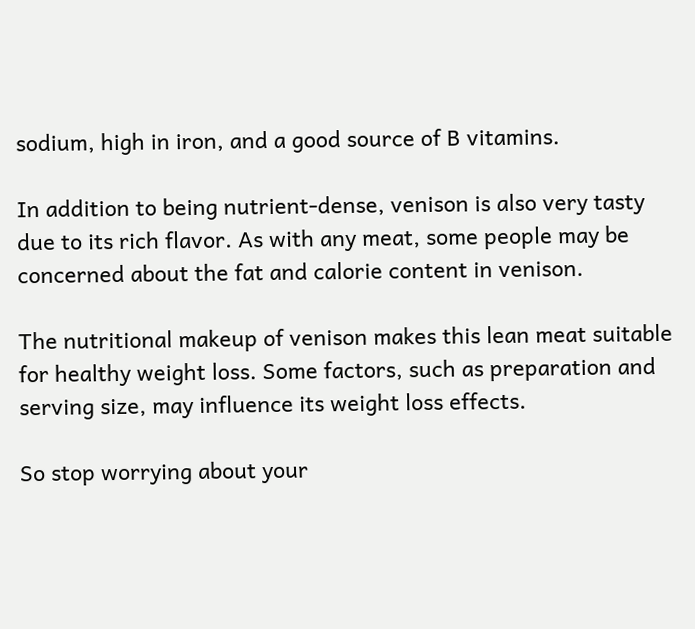sodium, high in iron, and a good source of B vitamins.

In addition to being nutrient-dense, venison is also very tasty due to its rich flavor. As with any meat, some people may be concerned about the fat and calorie content in venison.

The nutritional makeup of venison makes this lean meat suitable for healthy weight loss. Some factors, such as preparation and serving size, may influence its weight loss effects.

So stop worrying about your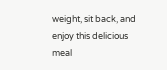weight, sit back, and enjoy this delicious meal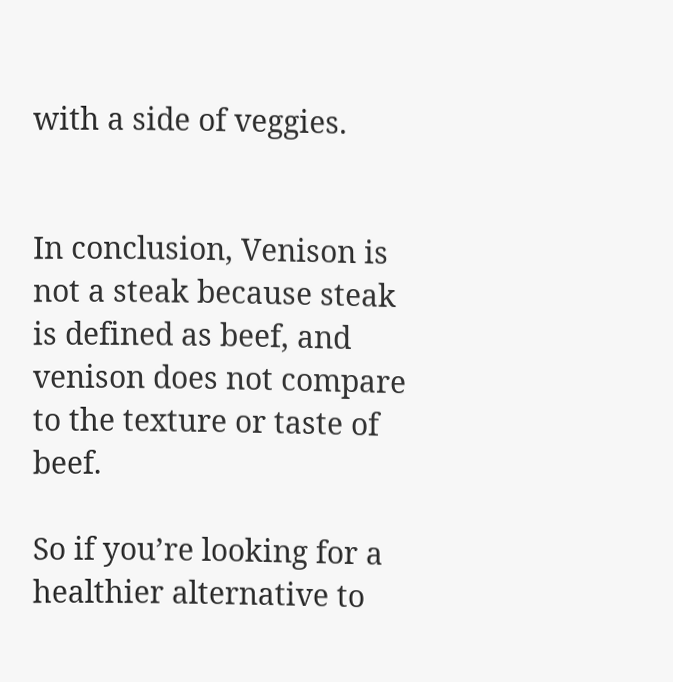with a side of veggies.


In conclusion, Venison is not a steak because steak is defined as beef, and venison does not compare to the texture or taste of beef.

So if you’re looking for a healthier alternative to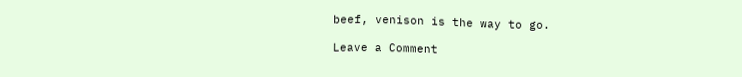beef, venison is the way to go.

Leave a Comment